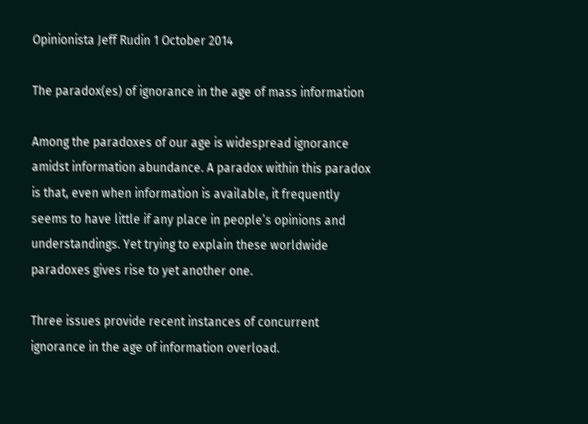Opinionista Jeff Rudin 1 October 2014

The paradox(es) of ignorance in the age of mass information

Among the paradoxes of our age is widespread ignorance amidst information abundance. A paradox within this paradox is that, even when information is available, it frequently seems to have little if any place in people’s opinions and understandings. Yet trying to explain these worldwide paradoxes gives rise to yet another one.

Three issues provide recent instances of concurrent ignorance in the age of information overload.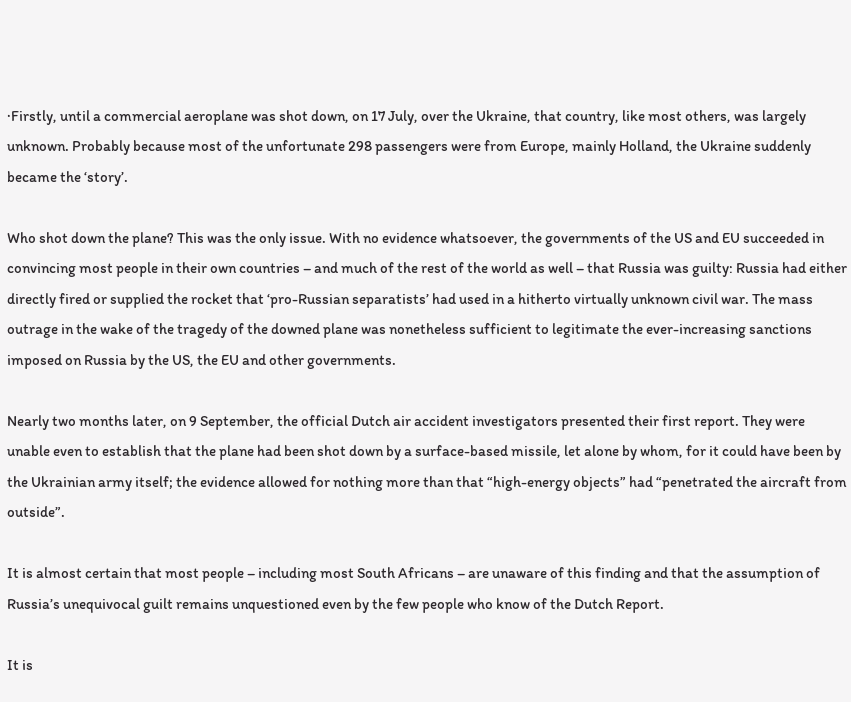·Firstly, until a commercial aeroplane was shot down, on 17 July, over the Ukraine, that country, like most others, was largely unknown. Probably because most of the unfortunate 298 passengers were from Europe, mainly Holland, the Ukraine suddenly became the ‘story’.

Who shot down the plane? This was the only issue. With no evidence whatsoever, the governments of the US and EU succeeded in convincing most people in their own countries – and much of the rest of the world as well – that Russia was guilty: Russia had either directly fired or supplied the rocket that ‘pro-Russian separatists’ had used in a hitherto virtually unknown civil war. The mass outrage in the wake of the tragedy of the downed plane was nonetheless sufficient to legitimate the ever-increasing sanctions imposed on Russia by the US, the EU and other governments.

Nearly two months later, on 9 September, the official Dutch air accident investigators presented their first report. They were unable even to establish that the plane had been shot down by a surface-based missile, let alone by whom, for it could have been by the Ukrainian army itself; the evidence allowed for nothing more than that “high-energy objects” had “penetrated the aircraft from outside”.

It is almost certain that most people – including most South Africans – are unaware of this finding and that the assumption of Russia’s unequivocal guilt remains unquestioned even by the few people who know of the Dutch Report.

It is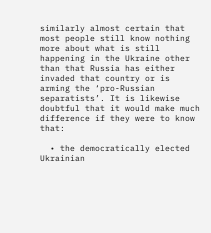similarly almost certain that most people still know nothing more about what is still happening in the Ukraine other than that Russia has either invaded that country or is arming the ‘pro-Russian separatists’. It is likewise doubtful that it would make much difference if they were to know that:

  • the democratically elected Ukrainian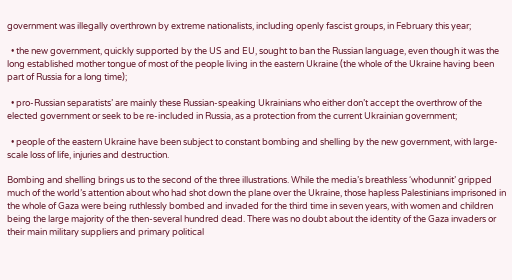government was illegally overthrown by extreme nationalists, including openly fascist groups, in February this year;

  • the new government, quickly supported by the US and EU, sought to ban the Russian language, even though it was the long established mother tongue of most of the people living in the eastern Ukraine (the whole of the Ukraine having been part of Russia for a long time);

  • pro-Russian separatists’ are mainly these Russian-speaking Ukrainians who either don’t accept the overthrow of the elected government or seek to be re-included in Russia, as a protection from the current Ukrainian government;

  • people of the eastern Ukraine have been subject to constant bombing and shelling by the new government, with large-scale loss of life, injuries and destruction.

Bombing and shelling brings us to the second of the three illustrations. While the media’s breathless ‘whodunnit’ gripped much of the world’s attention about who had shot down the plane over the Ukraine, those hapless Palestinians imprisoned in the whole of Gaza were being ruthlessly bombed and invaded for the third time in seven years, with women and children being the large majority of the then-several hundred dead. There was no doubt about the identity of the Gaza invaders or their main military suppliers and primary political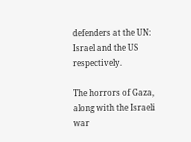defenders at the UN: Israel and the US respectively.

The horrors of Gaza, along with the Israeli war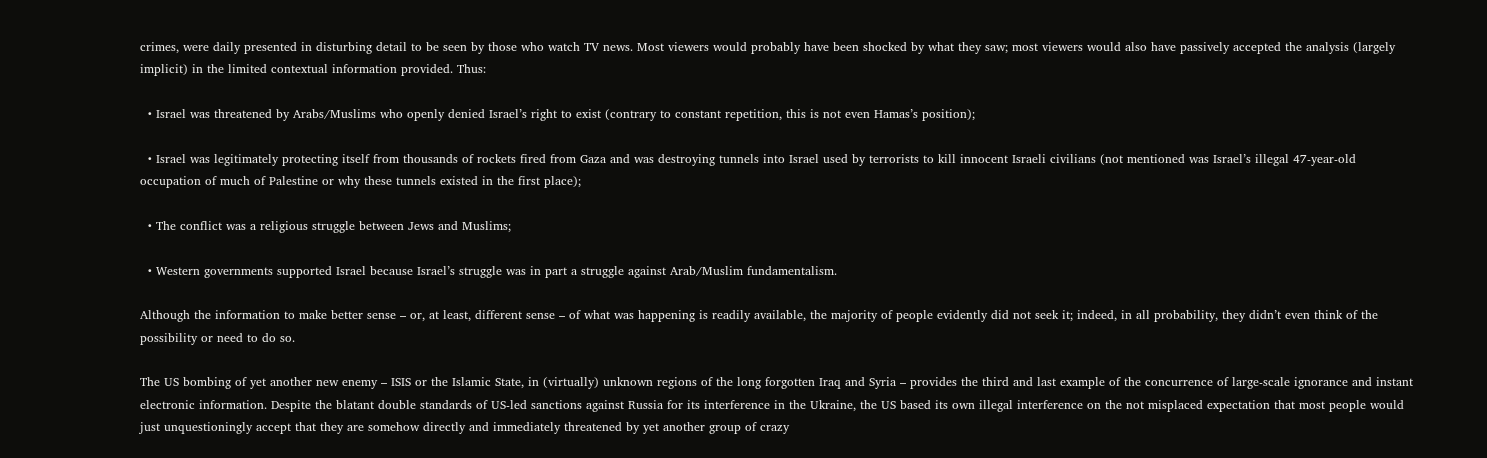crimes, were daily presented in disturbing detail to be seen by those who watch TV news. Most viewers would probably have been shocked by what they saw; most viewers would also have passively accepted the analysis (largely implicit) in the limited contextual information provided. Thus:

  • Israel was threatened by Arabs/Muslims who openly denied Israel’s right to exist (contrary to constant repetition, this is not even Hamas’s position);

  • Israel was legitimately protecting itself from thousands of rockets fired from Gaza and was destroying tunnels into Israel used by terrorists to kill innocent Israeli civilians (not mentioned was Israel’s illegal 47-year-old occupation of much of Palestine or why these tunnels existed in the first place);

  • The conflict was a religious struggle between Jews and Muslims;

  • Western governments supported Israel because Israel’s struggle was in part a struggle against Arab/Muslim fundamentalism.

Although the information to make better sense – or, at least, different sense – of what was happening is readily available, the majority of people evidently did not seek it; indeed, in all probability, they didn’t even think of the possibility or need to do so.

The US bombing of yet another new enemy – ISIS or the Islamic State, in (virtually) unknown regions of the long forgotten Iraq and Syria – provides the third and last example of the concurrence of large-scale ignorance and instant electronic information. Despite the blatant double standards of US-led sanctions against Russia for its interference in the Ukraine, the US based its own illegal interference on the not misplaced expectation that most people would just unquestioningly accept that they are somehow directly and immediately threatened by yet another group of crazy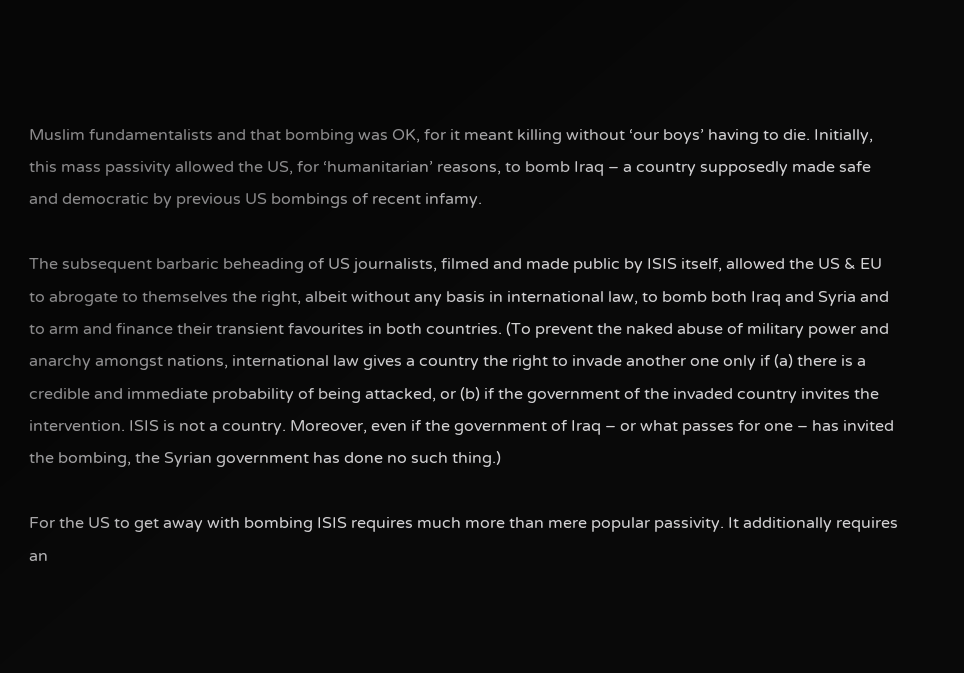Muslim fundamentalists and that bombing was OK, for it meant killing without ‘our boys’ having to die. Initially, this mass passivity allowed the US, for ‘humanitarian’ reasons, to bomb Iraq – a country supposedly made safe and democratic by previous US bombings of recent infamy.

The subsequent barbaric beheading of US journalists, filmed and made public by ISIS itself, allowed the US & EU to abrogate to themselves the right, albeit without any basis in international law, to bomb both Iraq and Syria and to arm and finance their transient favourites in both countries. (To prevent the naked abuse of military power and anarchy amongst nations, international law gives a country the right to invade another one only if (a) there is a credible and immediate probability of being attacked, or (b) if the government of the invaded country invites the intervention. ISIS is not a country. Moreover, even if the government of Iraq – or what passes for one – has invited the bombing, the Syrian government has done no such thing.)

For the US to get away with bombing ISIS requires much more than mere popular passivity. It additionally requires an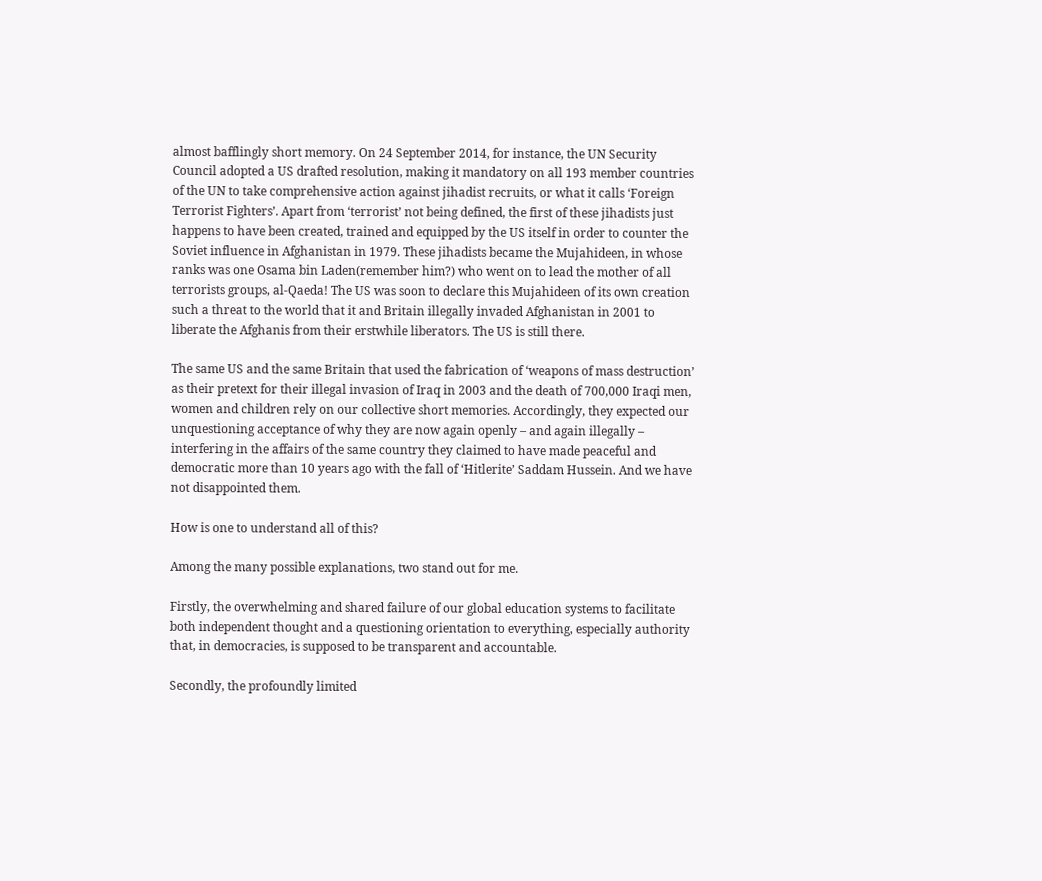almost bafflingly short memory. On 24 September 2014, for instance, the UN Security Council adopted a US drafted resolution, making it mandatory on all 193 member countries of the UN to take comprehensive action against jihadist recruits, or what it calls ‘Foreign Terrorist Fighters’. Apart from ‘terrorist’ not being defined, the first of these jihadists just happens to have been created, trained and equipped by the US itself in order to counter the Soviet influence in Afghanistan in 1979. These jihadists became the Mujahideen, in whose ranks was one Osama bin Laden(remember him?) who went on to lead the mother of all terrorists groups, al-Qaeda! The US was soon to declare this Mujahideen of its own creation such a threat to the world that it and Britain illegally invaded Afghanistan in 2001 to liberate the Afghanis from their erstwhile liberators. The US is still there.

The same US and the same Britain that used the fabrication of ‘weapons of mass destruction’ as their pretext for their illegal invasion of Iraq in 2003 and the death of 700,000 Iraqi men, women and children rely on our collective short memories. Accordingly, they expected our unquestioning acceptance of why they are now again openly – and again illegally – interfering in the affairs of the same country they claimed to have made peaceful and democratic more than 10 years ago with the fall of ‘Hitlerite’ Saddam Hussein. And we have not disappointed them.

How is one to understand all of this?

Among the many possible explanations, two stand out for me.

Firstly, the overwhelming and shared failure of our global education systems to facilitate both independent thought and a questioning orientation to everything, especially authority that, in democracies, is supposed to be transparent and accountable.

Secondly, the profoundly limited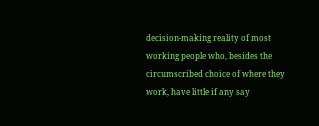decision-making reality of most working people who, besides the circumscribed choice of where they work, have little if any say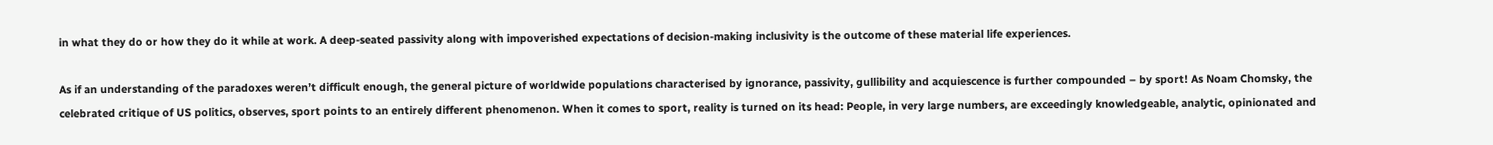in what they do or how they do it while at work. A deep-seated passivity along with impoverished expectations of decision-making inclusivity is the outcome of these material life experiences.

As if an understanding of the paradoxes weren’t difficult enough, the general picture of worldwide populations characterised by ignorance, passivity, gullibility and acquiescence is further compounded – by sport! As Noam Chomsky, the celebrated critique of US politics, observes, sport points to an entirely different phenomenon. When it comes to sport, reality is turned on its head: People, in very large numbers, are exceedingly knowledgeable, analytic, opinionated and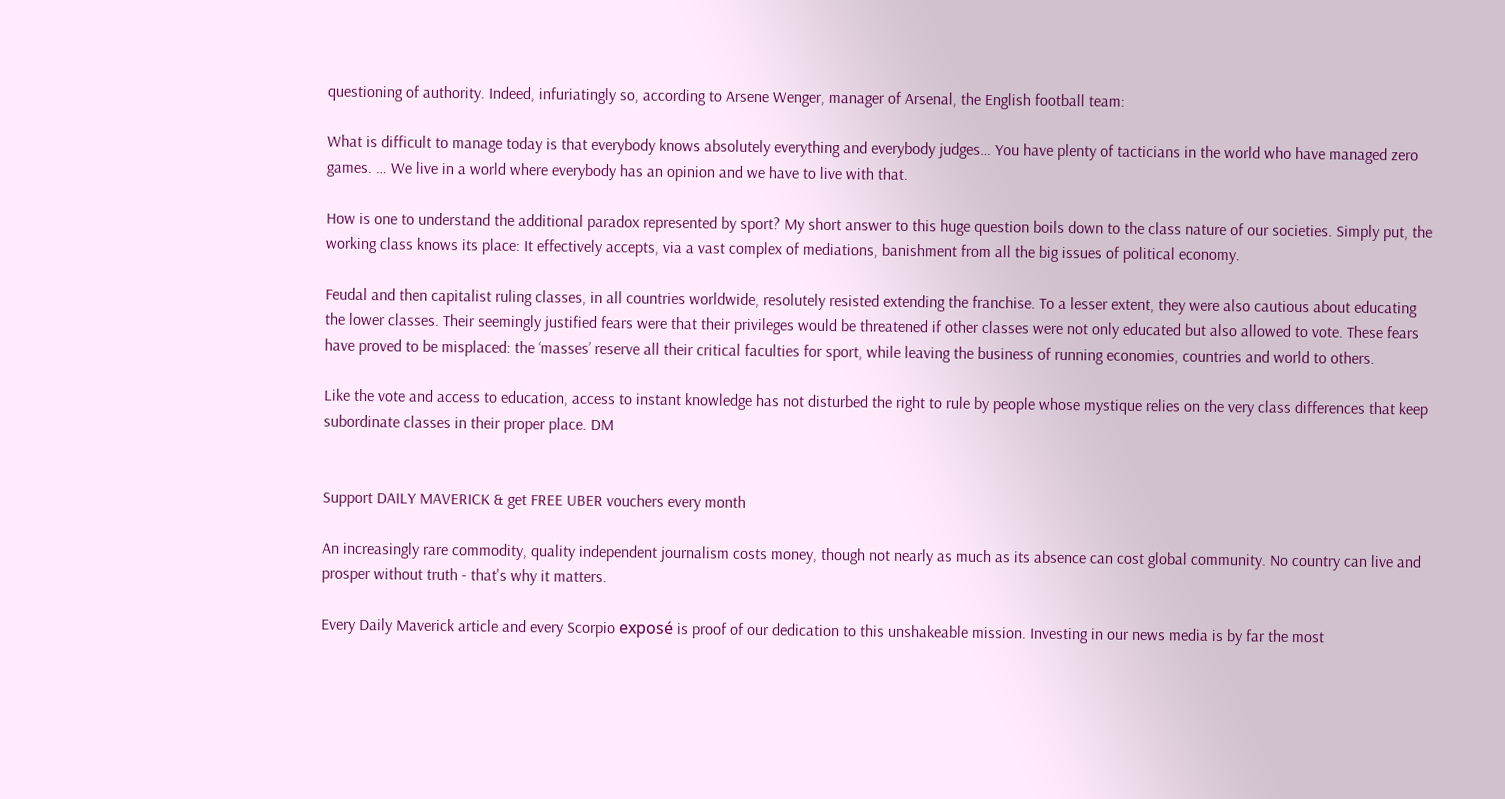questioning of authority. Indeed, infuriatingly so, according to Arsene Wenger, manager of Arsenal, the English football team:

What is difficult to manage today is that everybody knows absolutely everything and everybody judges… You have plenty of tacticians in the world who have managed zero games. … We live in a world where everybody has an opinion and we have to live with that.

How is one to understand the additional paradox represented by sport? My short answer to this huge question boils down to the class nature of our societies. Simply put, the working class knows its place: It effectively accepts, via a vast complex of mediations, banishment from all the big issues of political economy.

Feudal and then capitalist ruling classes, in all countries worldwide, resolutely resisted extending the franchise. To a lesser extent, they were also cautious about educating the lower classes. Their seemingly justified fears were that their privileges would be threatened if other classes were not only educated but also allowed to vote. These fears have proved to be misplaced: the ‘masses’ reserve all their critical faculties for sport, while leaving the business of running economies, countries and world to others.

Like the vote and access to education, access to instant knowledge has not disturbed the right to rule by people whose mystique relies on the very class differences that keep subordinate classes in their proper place. DM


Support DAILY MAVERICK & get FREE UBER vouchers every month

An increasingly rare commodity, quality independent journalism costs money, though not nearly as much as its absence can cost global community. No country can live and prosper without truth - that's why it matters.

Every Daily Maverick article and every Scorpio exposé is proof of our dedication to this unshakeable mission. Investing in our news media is by far the most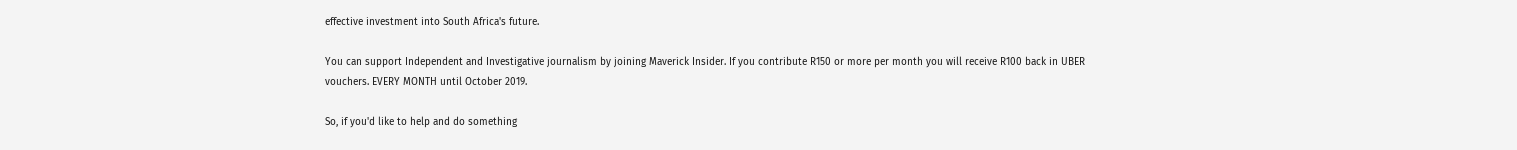effective investment into South Africa's future.

You can support Independent and Investigative journalism by joining Maverick Insider. If you contribute R150 or more per month you will receive R100 back in UBER vouchers. EVERY MONTH until October 2019.

So, if you'd like to help and do something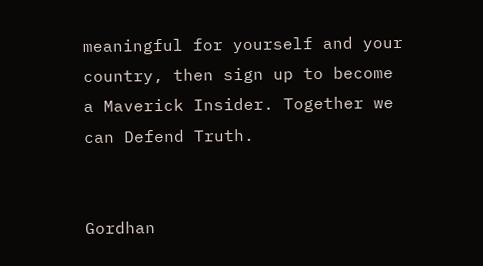meaningful for yourself and your country, then sign up to become a Maverick Insider. Together we can Defend Truth.


Gordhan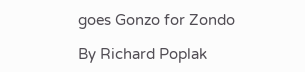goes Gonzo for Zondo

By Richard Poplak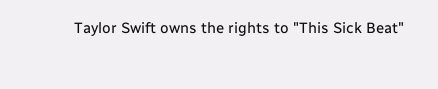Taylor Swift owns the rights to "This Sick Beat"